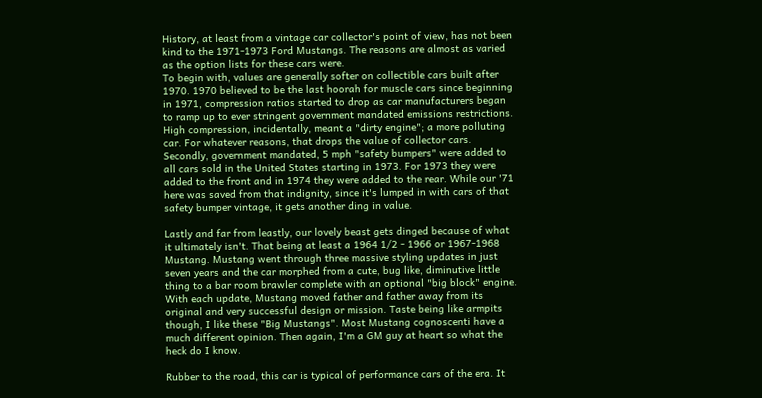History, at least from a vintage car collector's point of view, has not been kind to the 1971-1973 Ford Mustangs. The reasons are almost as varied as the option lists for these cars were.
To begin with, values are generally softer on collectible cars built after 1970. 1970 believed to be the last hoorah for muscle cars since beginning in 1971, compression ratios started to drop as car manufacturers began to ramp up to ever stringent government mandated emissions restrictions. High compression, incidentally, meant a "dirty engine"; a more polluting car. For whatever reasons, that drops the value of collector cars.
Secondly, government mandated, 5 mph "safety bumpers" were added to all cars sold in the United States starting in 1973. For 1973 they were added to the front and in 1974 they were added to the rear. While our '71 here was saved from that indignity, since it's lumped in with cars of that safety bumper vintage, it gets another ding in value.

Lastly and far from leastly, our lovely beast gets dinged because of what it ultimately isn't. That being at least a 1964 1/2 - 1966 or 1967-1968 Mustang. Mustang went through three massive styling updates in just seven years and the car morphed from a cute, bug like, diminutive little thing to a bar room brawler complete with an optional "big block" engine. With each update, Mustang moved father and father away from its original and very successful design or mission. Taste being like armpits though, I like these "Big Mustangs". Most Mustang cognoscenti have a much different opinion. Then again, I'm a GM guy at heart so what the heck do I know.

Rubber to the road, this car is typical of performance cars of the era. It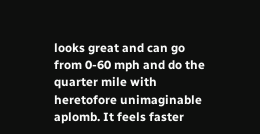looks great and can go from 0-60 mph and do the quarter mile with heretofore unimaginable aplomb. It feels faster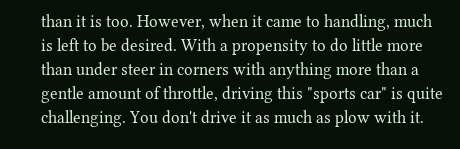than it is too. However, when it came to handling, much is left to be desired. With a propensity to do little more than under steer in corners with anything more than a gentle amount of throttle, driving this "sports car" is quite challenging. You don't drive it as much as plow with it.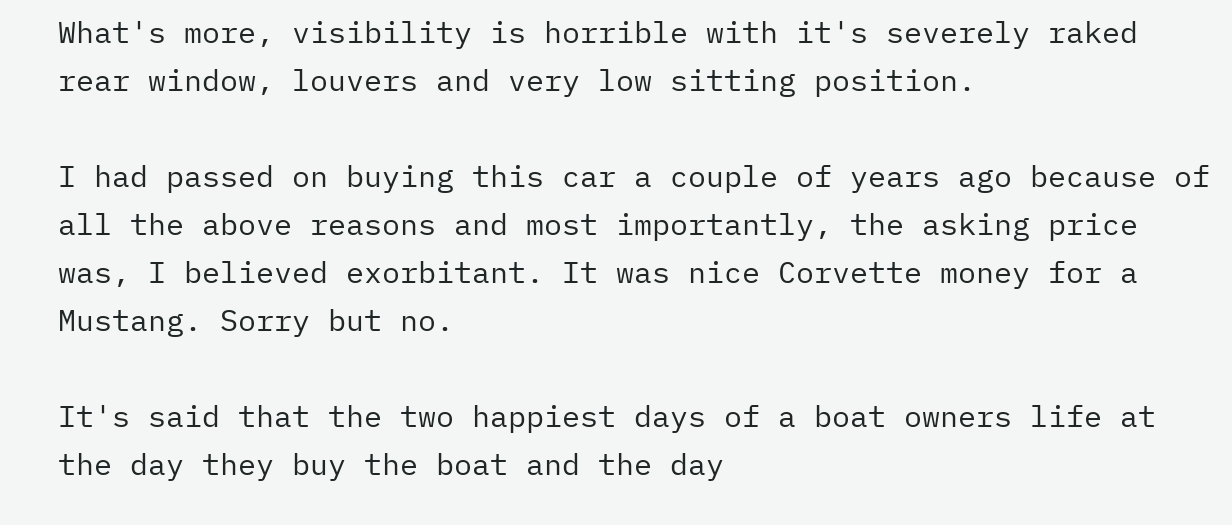What's more, visibility is horrible with it's severely raked rear window, louvers and very low sitting position.

I had passed on buying this car a couple of years ago because of all the above reasons and most importantly, the asking price was, I believed exorbitant. It was nice Corvette money for a Mustang. Sorry but no.

It's said that the two happiest days of a boat owners life at the day they buy the boat and the day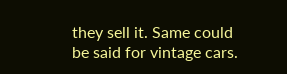they sell it. Same could be said for vintage cars.